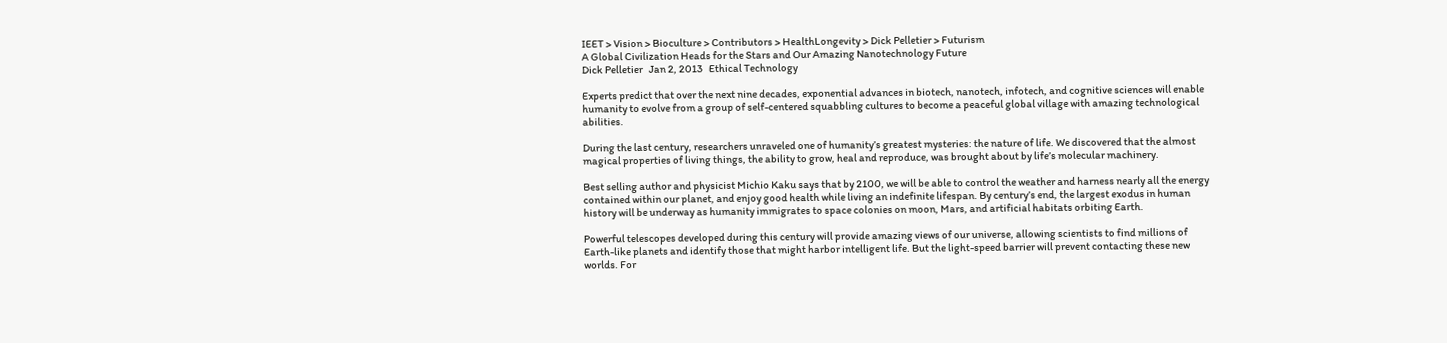IEET > Vision > Bioculture > Contributors > HealthLongevity > Dick Pelletier > Futurism
A Global Civilization Heads for the Stars and Our Amazing Nanotechnology Future
Dick Pelletier   Jan 2, 2013   Ethical Technology

Experts predict that over the next nine decades, exponential advances in biotech, nanotech, infotech, and cognitive sciences will enable humanity to evolve from a group of self-centered squabbling cultures to become a peaceful global village with amazing technological abilities.

During the last century, researchers unraveled one of humanity’s greatest mysteries: the nature of life. We discovered that the almost magical properties of living things, the ability to grow, heal and reproduce, was brought about by life’s molecular machinery.

Best selling author and physicist Michio Kaku says that by 2100, we will be able to control the weather and harness nearly all the energy contained within our planet, and enjoy good health while living an indefinite lifespan. By century’s end, the largest exodus in human history will be underway as humanity immigrates to space colonies on moon, Mars, and artificial habitats orbiting Earth.

Powerful telescopes developed during this century will provide amazing views of our universe, allowing scientists to find millions of Earth-like planets and identify those that might harbor intelligent life. But the light-speed barrier will prevent contacting these new worlds. For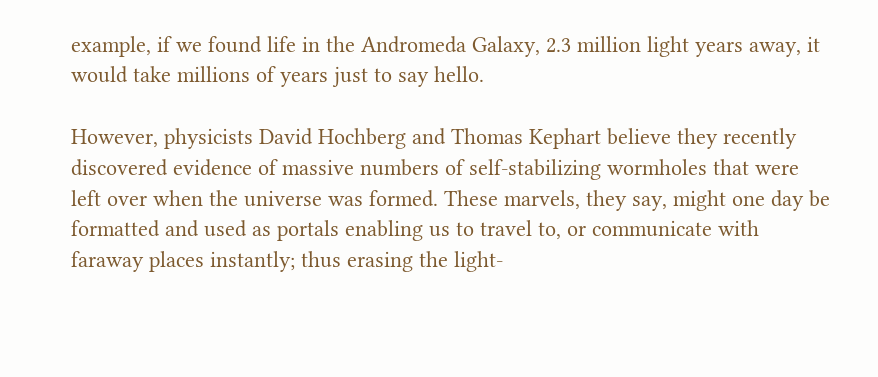example, if we found life in the Andromeda Galaxy, 2.3 million light years away, it would take millions of years just to say hello.

However, physicists David Hochberg and Thomas Kephart believe they recently discovered evidence of massive numbers of self-stabilizing wormholes that were left over when the universe was formed. These marvels, they say, might one day be formatted and used as portals enabling us to travel to, or communicate with faraway places instantly; thus erasing the light-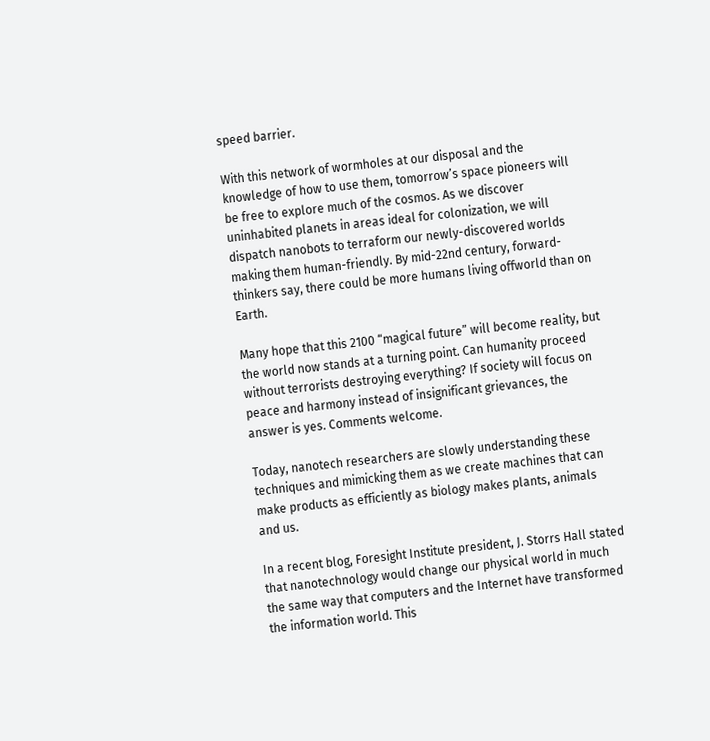speed barrier.

With this network of wormholes at our disposal and the knowledge of how to use them, tomorrow’s space pioneers will be free to explore much of the cosmos. As we discover uninhabited planets in areas ideal for colonization, we will dispatch nanobots to terraform our newly-discovered worlds making them human-friendly. By mid-22nd century, forward-thinkers say, there could be more humans living offworld than on Earth.

Many hope that this 2100 “magical future” will become reality, but the world now stands at a turning point. Can humanity proceed without terrorists destroying everything? If society will focus on peace and harmony instead of insignificant grievances, the answer is yes. Comments welcome.

Today, nanotech researchers are slowly understanding these techniques and mimicking them as we create machines that can make products as efficiently as biology makes plants, animals and us.

In a recent blog, Foresight Institute president, J. Storrs Hall stated that nanotechnology would change our physical world in much the same way that computers and the Internet have transformed the information world. This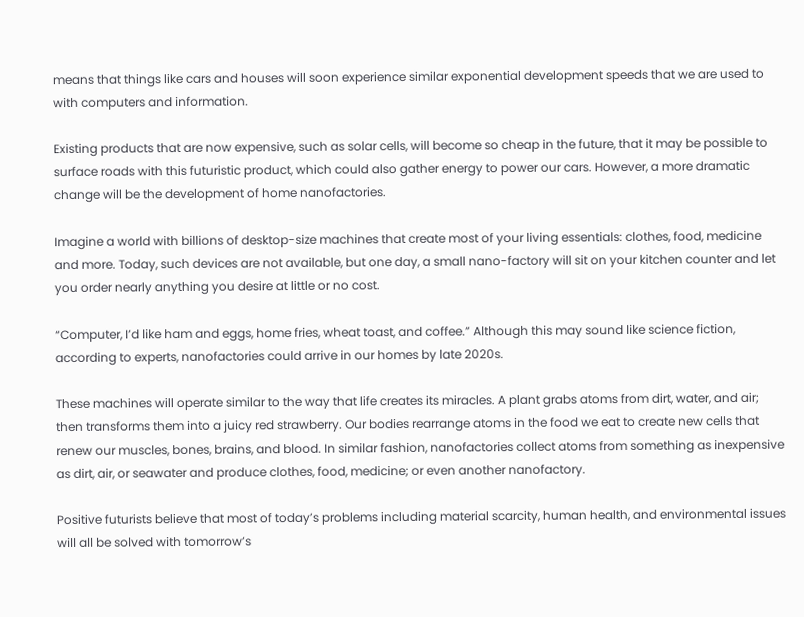means that things like cars and houses will soon experience similar exponential development speeds that we are used to with computers and information.

Existing products that are now expensive, such as solar cells, will become so cheap in the future, that it may be possible to surface roads with this futuristic product, which could also gather energy to power our cars. However, a more dramatic change will be the development of home nanofactories.

Imagine a world with billions of desktop-size machines that create most of your living essentials: clothes, food, medicine and more. Today, such devices are not available, but one day, a small nano-factory will sit on your kitchen counter and let you order nearly anything you desire at little or no cost.

“Computer, I’d like ham and eggs, home fries, wheat toast, and coffee.” Although this may sound like science fiction, according to experts, nanofactories could arrive in our homes by late 2020s.

These machines will operate similar to the way that life creates its miracles. A plant grabs atoms from dirt, water, and air; then transforms them into a juicy red strawberry. Our bodies rearrange atoms in the food we eat to create new cells that renew our muscles, bones, brains, and blood. In similar fashion, nanofactories collect atoms from something as inexpensive as dirt, air, or seawater and produce clothes, food, medicine; or even another nanofactory.

Positive futurists believe that most of today’s problems including material scarcity, human health, and environmental issues will all be solved with tomorrow’s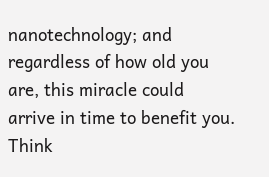nanotechnology; and regardless of how old you are, this miracle could arrive in time to benefit you. Think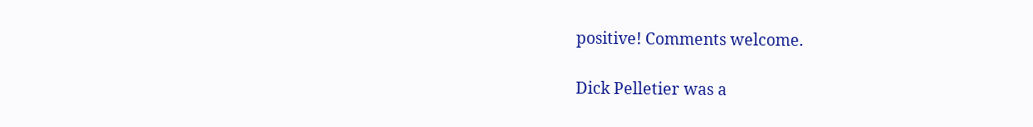positive! Comments welcome.

Dick Pelletier was a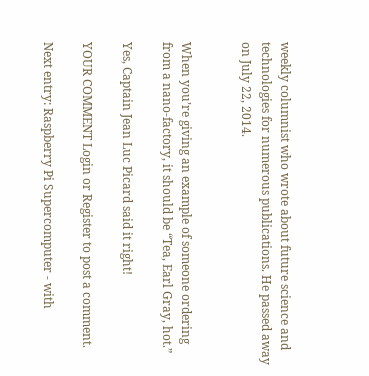weekly columnist who wrote about future science and technologies for numerous publications. He passed away on July 22, 2014.


When you’re giving an example of someone ordering from a nano-factory, it should be “Tea, Earl Gray, hot.”

Yes, Captain Jean Luc Picard said it right!

YOUR COMMENT Login or Register to post a comment.

Next entry: Raspberry Pi Supercomputer - with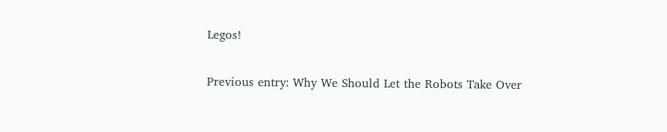Legos!

Previous entry: Why We Should Let the Robots Take Over